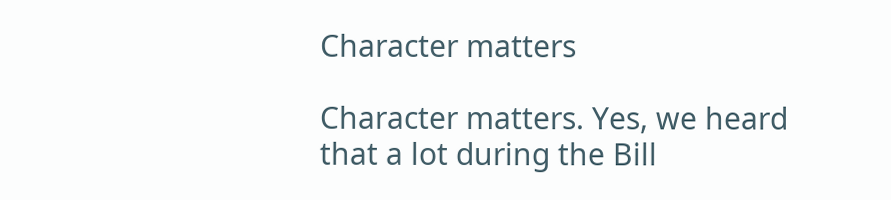Character matters

Character matters. Yes, we heard that a lot during the Bill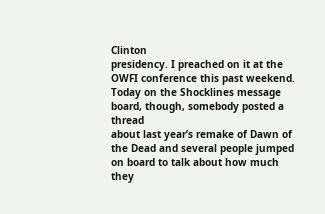Clinton
presidency. I preached on it at the OWFI conference this past weekend.
Today on the Shocklines message board, though, somebody posted a thread
about last year’s remake of Dawn of the Dead and several people jumped on board to talk about how much they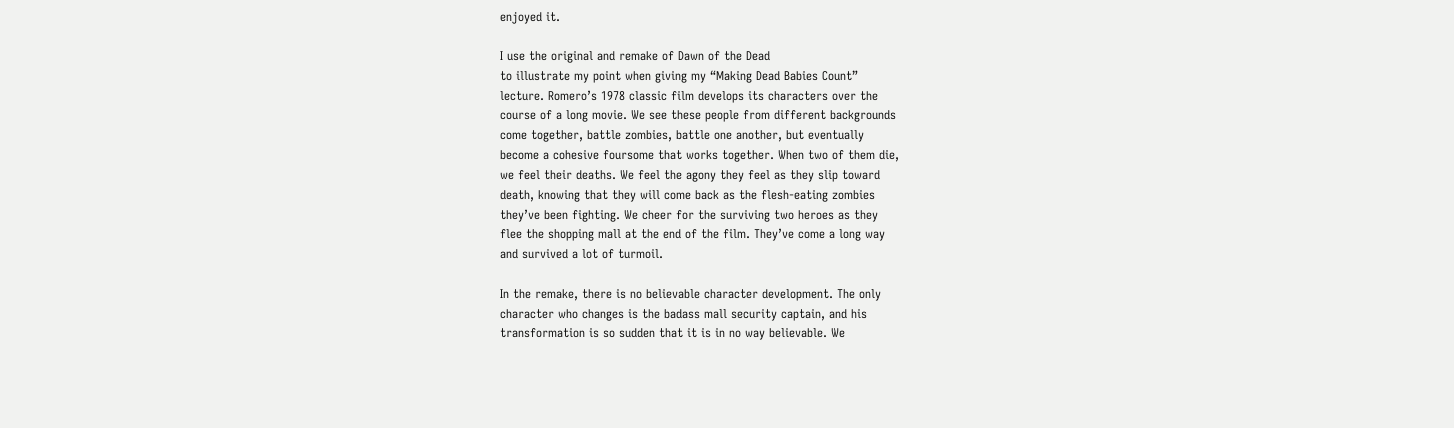enjoyed it.

I use the original and remake of Dawn of the Dead
to illustrate my point when giving my “Making Dead Babies Count”
lecture. Romero’s 1978 classic film develops its characters over the
course of a long movie. We see these people from different backgrounds
come together, battle zombies, battle one another, but eventually
become a cohesive foursome that works together. When two of them die,
we feel their deaths. We feel the agony they feel as they slip toward
death, knowing that they will come back as the flesh-eating zombies
they’ve been fighting. We cheer for the surviving two heroes as they
flee the shopping mall at the end of the film. They’ve come a long way
and survived a lot of turmoil.

In the remake, there is no believable character development. The only
character who changes is the badass mall security captain, and his
transformation is so sudden that it is in no way believable. We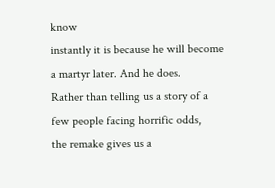know
instantly it is because he will become a martyr later. And he does.
Rather than telling us a story of a few people facing horrific odds,
the remake gives us a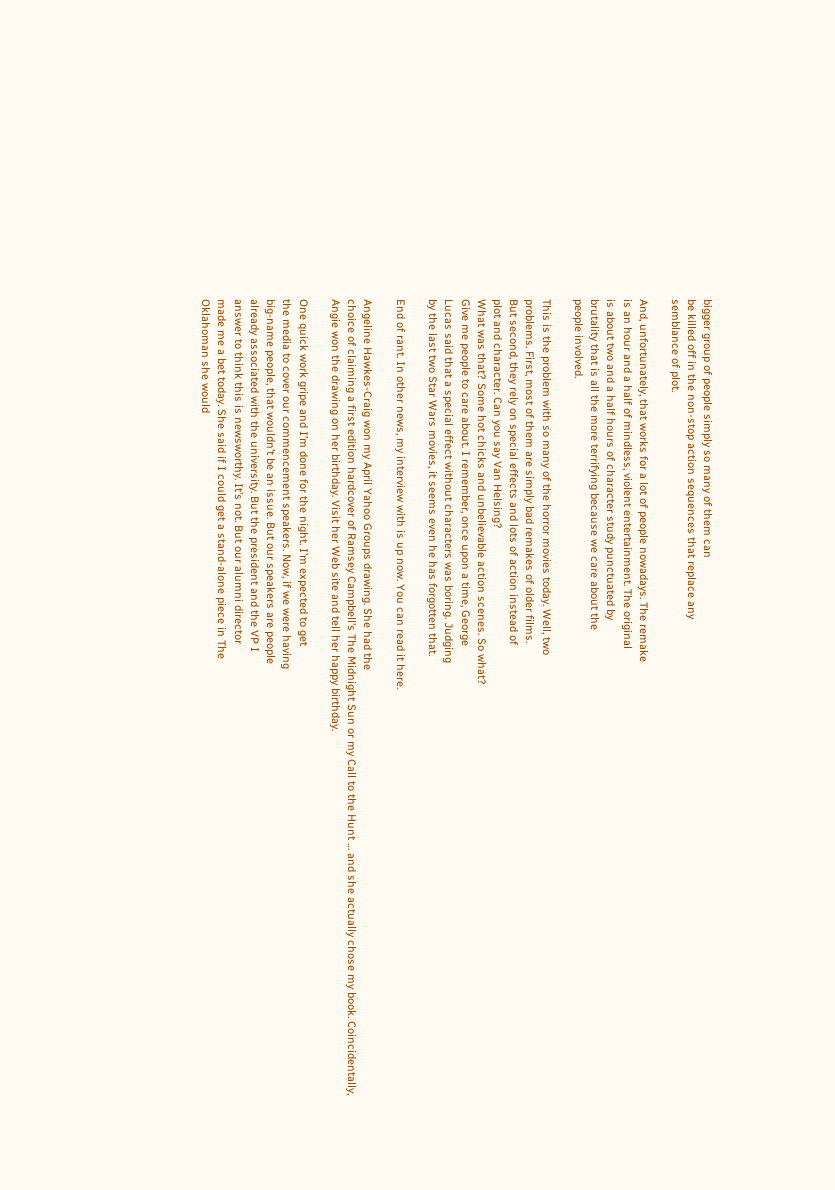bigger group of people simply so many of them can
be killed off in the non-stop action sequences that replace any
semblance of plot.

And, unfortunately, that works for a lot of people nowadays. The remake
is an hour and a half of mindless, violent entertainment. The original
is about two and a half hours of character study punctuated by
brutality that is all the more terrifying because we care about the
people involved.

This is the problem with so many of the horror movies today. Well, two
problems. First, most of them are simply bad remakes of older films.
But second, they rely on special effects and lots of action instead of
plot and character. Can you say Van Helsing?
What was that? Some hot chicks and unbelievable action scenes. So what?
Give me people to care about. I remember, once upon a time, George
Lucas said that a special effect without characters was boring. Judging
by the last two Star Wars movies, it seems even he has forgotten that.

End of rant. In other news, my interview with is up now. You can read it here.

Angeline Hawkes-Craig won my April Yahoo Groups drawing. She had the
choice of claiming a first edition hardcover of Ramsey Campbell’s The Midnight Sun or my Call to the Hunt … and she actually chose my book. Coincidentally, Angie won the drawing on her birthday. Visit her Web site and tell her happy birthday.

One quick work gripe and I’m done for the night. I’m expected to get
the media to cover our commencement speakers. Now, if we were having
big-name people, that wouldn’t be an issue. But our speakers are people
already associated with the university. But the president and the VP I
answer to think this is newsworthy. It’s not. But our alumni director
made me a bet today. She said if I could get a stand-alone piece in The
Oklahoman she would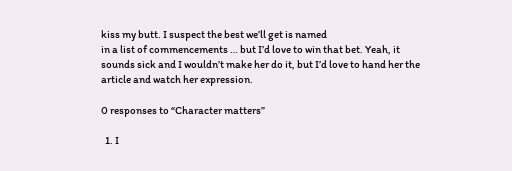kiss my butt. I suspect the best we’ll get is named
in a list of commencements … but I’d love to win that bet. Yeah, it
sounds sick and I wouldn’t make her do it, but I’d love to hand her the
article and watch her expression.

0 responses to “Character matters”

  1. I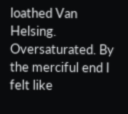loathed Van Helsing. Oversaturated. By the merciful end I felt like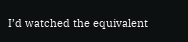I’d watched the equivalent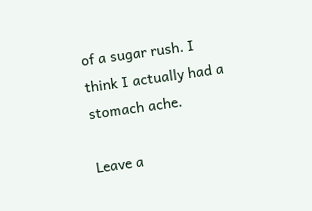of a sugar rush. I think I actually had a stomach ache.

Leave a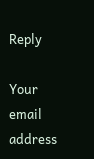Reply

Your email address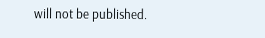will not be published.